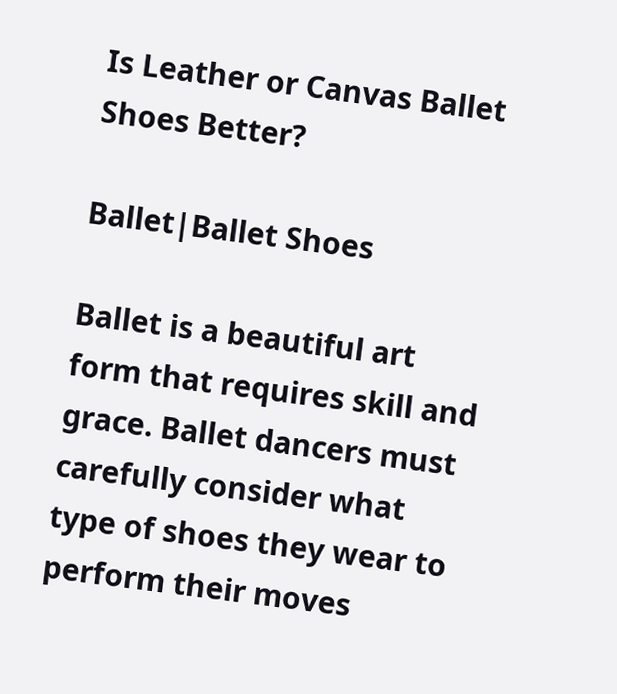Is Leather or Canvas Ballet Shoes Better?

Ballet|Ballet Shoes

Ballet is a beautiful art form that requires skill and grace. Ballet dancers must carefully consider what type of shoes they wear to perform their moves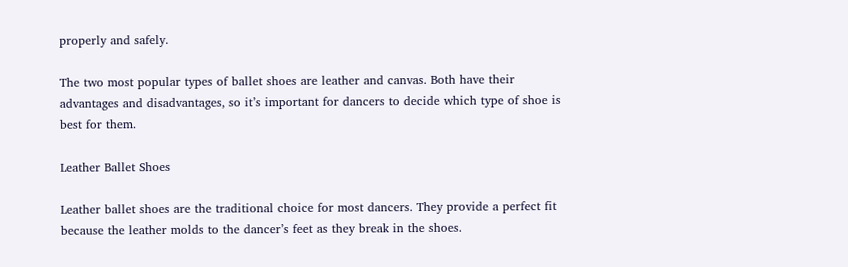properly and safely.

The two most popular types of ballet shoes are leather and canvas. Both have their advantages and disadvantages, so it’s important for dancers to decide which type of shoe is best for them.

Leather Ballet Shoes

Leather ballet shoes are the traditional choice for most dancers. They provide a perfect fit because the leather molds to the dancer’s feet as they break in the shoes.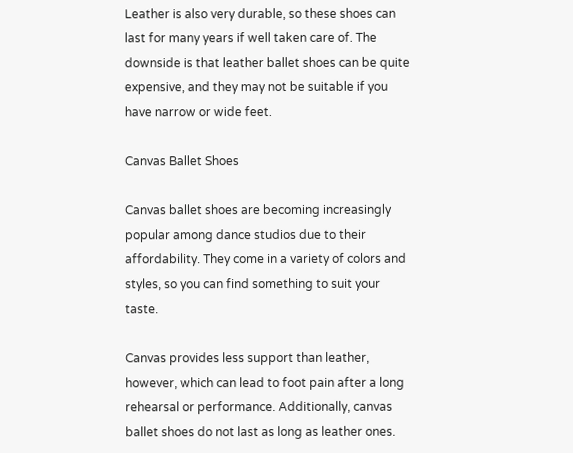Leather is also very durable, so these shoes can last for many years if well taken care of. The downside is that leather ballet shoes can be quite expensive, and they may not be suitable if you have narrow or wide feet.

Canvas Ballet Shoes

Canvas ballet shoes are becoming increasingly popular among dance studios due to their affordability. They come in a variety of colors and styles, so you can find something to suit your taste.

Canvas provides less support than leather, however, which can lead to foot pain after a long rehearsal or performance. Additionally, canvas ballet shoes do not last as long as leather ones.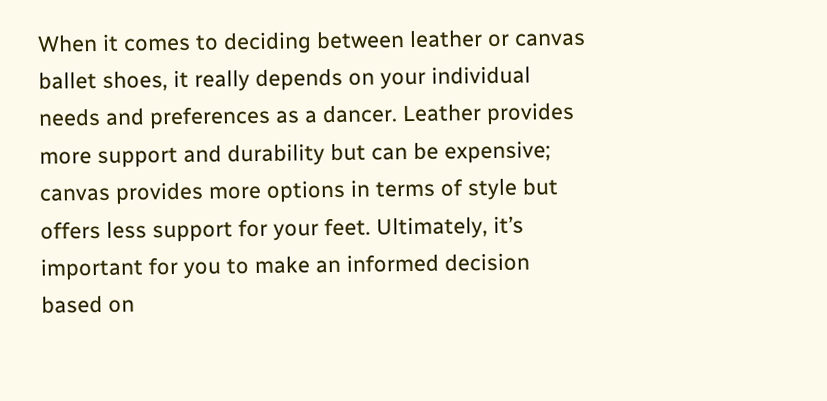When it comes to deciding between leather or canvas ballet shoes, it really depends on your individual needs and preferences as a dancer. Leather provides more support and durability but can be expensive; canvas provides more options in terms of style but offers less support for your feet. Ultimately, it’s important for you to make an informed decision based on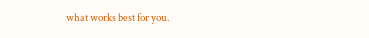what works best for you.